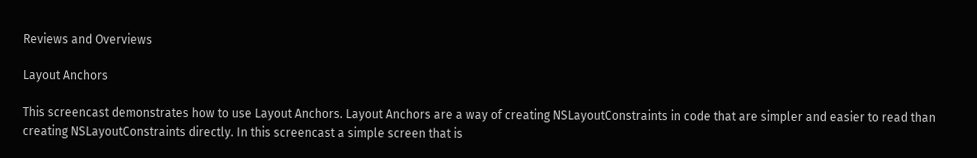Reviews and Overviews

Layout Anchors

This screencast demonstrates how to use Layout Anchors. Layout Anchors are a way of creating NSLayoutConstraints in code that are simpler and easier to read than creating NSLayoutConstraints directly. In this screencast a simple screen that is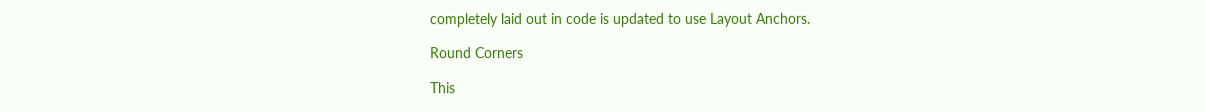completely laid out in code is updated to use Layout Anchors.

Round Corners

This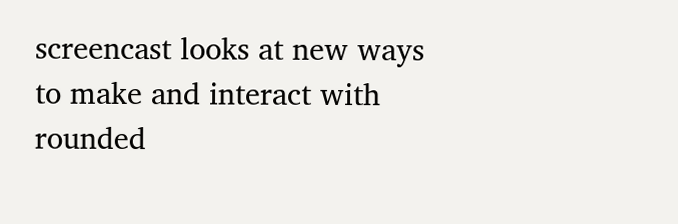screencast looks at new ways to make and interact with rounded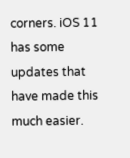corners. iOS 11 has some updates that have made this much easier.